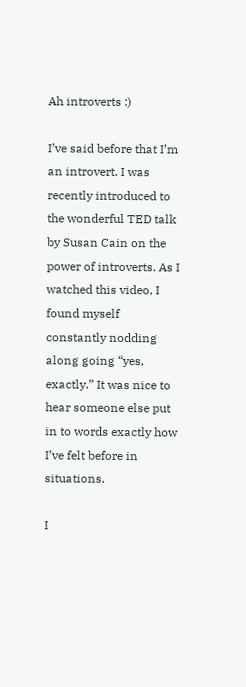Ah introverts :)

I’ve said before that I’m an introvert. I was recently introduced to the wonderful TED talk by Susan Cain on the power of introverts. As I watched this video, I found myself constantly nodding along going “yes, exactly.” It was nice to hear someone else put in to words exactly how I’ve felt before in situations.

I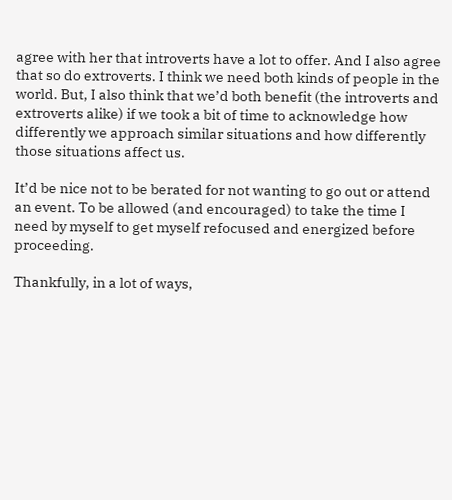agree with her that introverts have a lot to offer. And I also agree that so do extroverts. I think we need both kinds of people in the world. But, I also think that we’d both benefit (the introverts and extroverts alike) if we took a bit of time to acknowledge how differently we approach similar situations and how differently those situations affect us.

It’d be nice not to be berated for not wanting to go out or attend an event. To be allowed (and encouraged) to take the time I need by myself to get myself refocused and energized before proceeding.

Thankfully, in a lot of ways,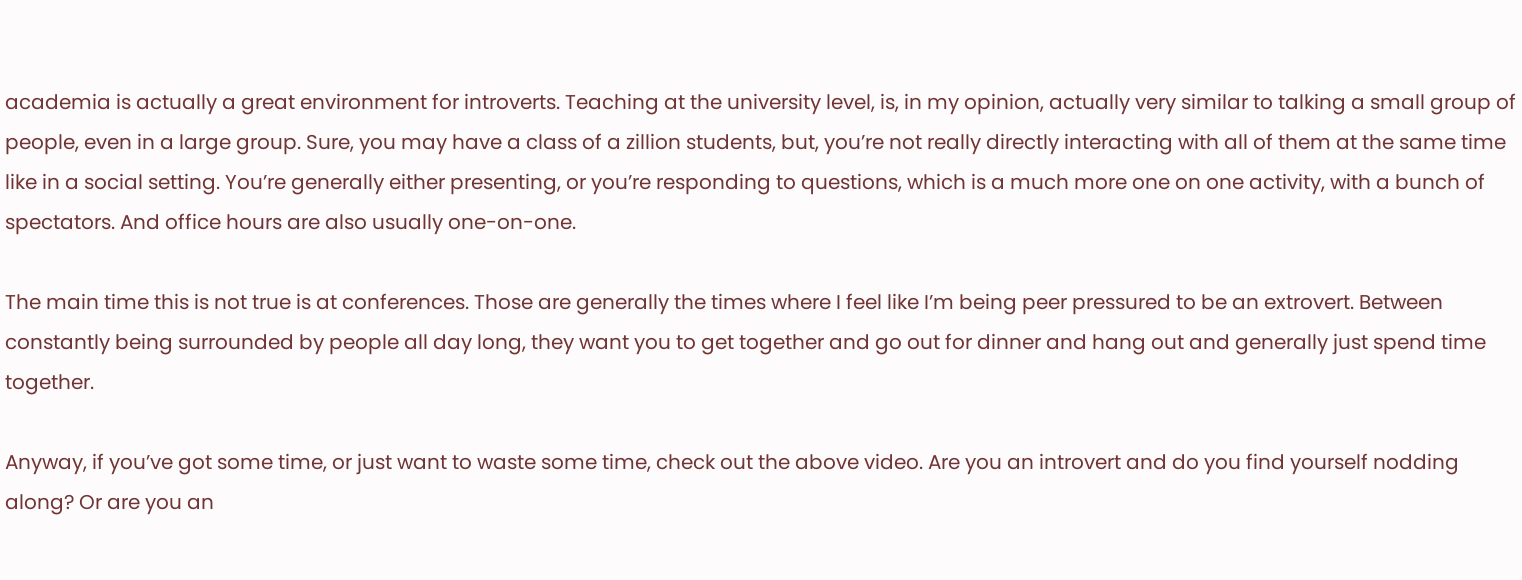academia is actually a great environment for introverts. Teaching at the university level, is, in my opinion, actually very similar to talking a small group of people, even in a large group. Sure, you may have a class of a zillion students, but, you’re not really directly interacting with all of them at the same time like in a social setting. You’re generally either presenting, or you’re responding to questions, which is a much more one on one activity, with a bunch of spectators. And office hours are also usually one-on-one.

The main time this is not true is at conferences. Those are generally the times where I feel like I’m being peer pressured to be an extrovert. Between constantly being surrounded by people all day long, they want you to get together and go out for dinner and hang out and generally just spend time together.

Anyway, if you’ve got some time, or just want to waste some time, check out the above video. Are you an introvert and do you find yourself nodding along? Or are you an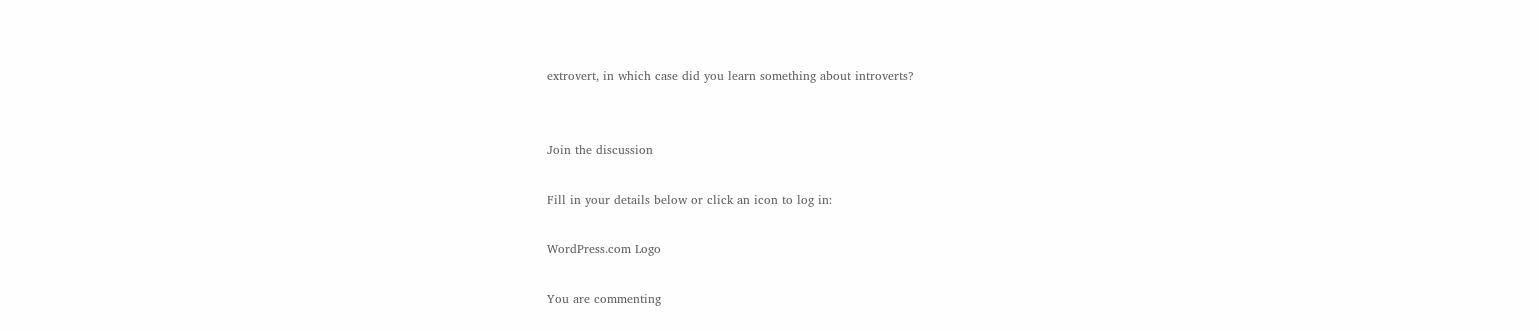extrovert, in which case did you learn something about introverts?


Join the discussion

Fill in your details below or click an icon to log in:

WordPress.com Logo

You are commenting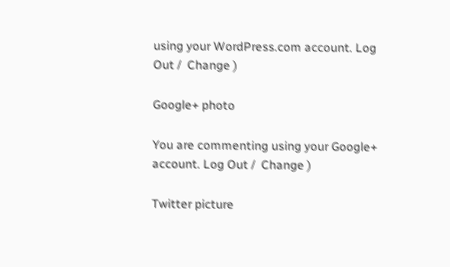using your WordPress.com account. Log Out /  Change )

Google+ photo

You are commenting using your Google+ account. Log Out /  Change )

Twitter picture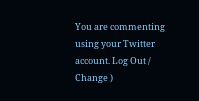You are commenting using your Twitter account. Log Out /  Change )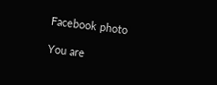Facebook photo

You are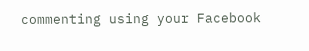commenting using your Facebook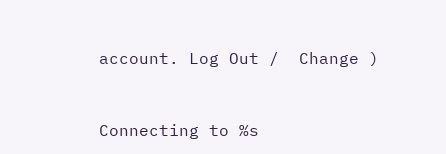account. Log Out /  Change )


Connecting to %s